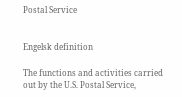Postal Service


Engelsk definition

The functions and activities carried out by the U.S. Postal Service,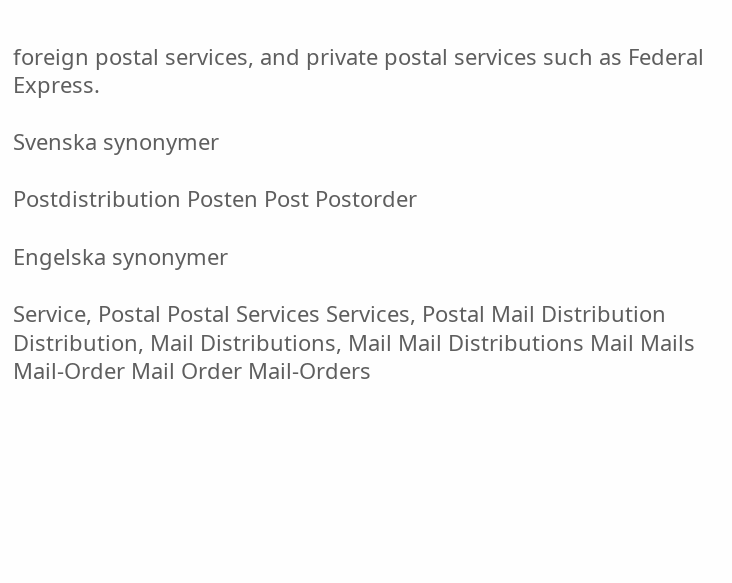foreign postal services, and private postal services such as Federal Express.

Svenska synonymer

Postdistribution Posten Post Postorder

Engelska synonymer

Service, Postal Postal Services Services, Postal Mail Distribution Distribution, Mail Distributions, Mail Mail Distributions Mail Mails Mail-Order Mail Order Mail-Orders